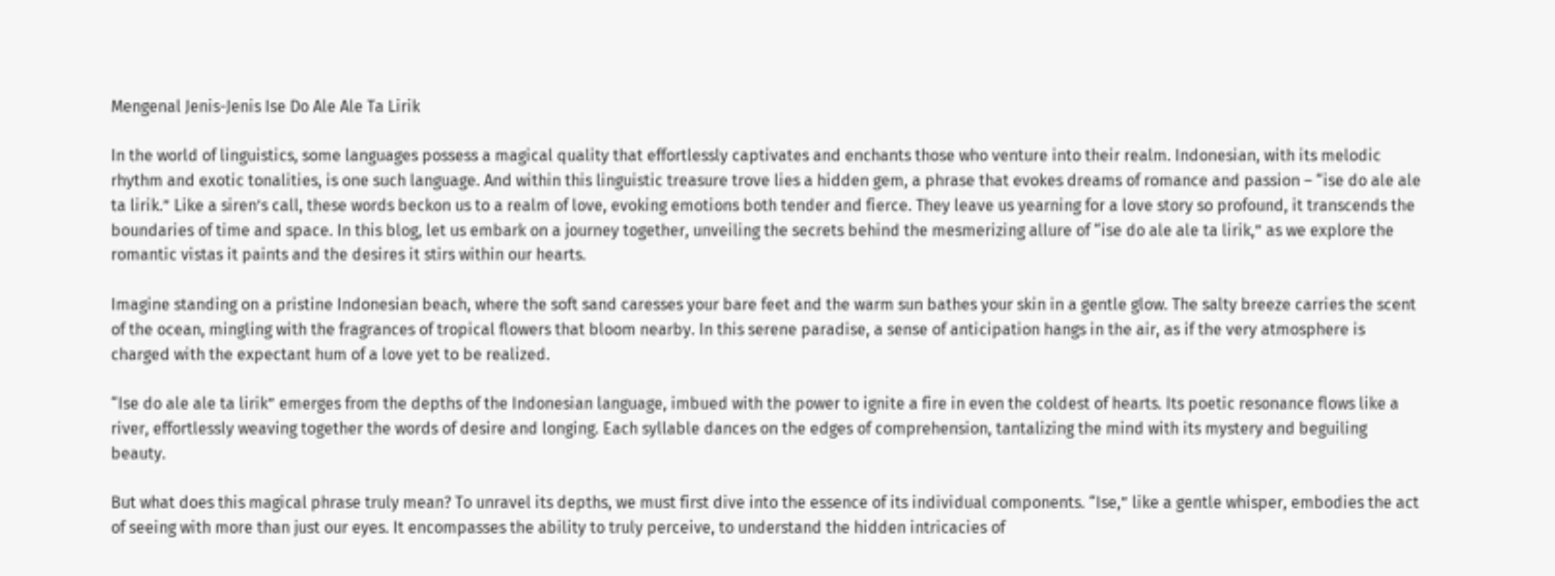Mengenal Jenis-Jenis Ise Do Ale Ale Ta Lirik

In the world of linguistics, some languages possess a magical quality that effortlessly captivates and enchants those who venture into their realm. Indonesian, with its melodic rhythm and exotic tonalities, is one such language. And within this linguistic treasure trove lies a hidden gem, a phrase that evokes dreams of romance and passion – “ise do ale ale ta lirik.” Like a siren’s call, these words beckon us to a realm of love, evoking emotions both tender and fierce. They leave us yearning for a love story so profound, it transcends the boundaries of time and space. In this blog, let us embark on a journey together, unveiling the secrets behind the mesmerizing allure of “ise do ale ale ta lirik,” as we explore the romantic vistas it paints and the desires it stirs within our hearts.

Imagine standing on a pristine Indonesian beach, where the soft sand caresses your bare feet and the warm sun bathes your skin in a gentle glow. The salty breeze carries the scent of the ocean, mingling with the fragrances of tropical flowers that bloom nearby. In this serene paradise, a sense of anticipation hangs in the air, as if the very atmosphere is charged with the expectant hum of a love yet to be realized.

“Ise do ale ale ta lirik” emerges from the depths of the Indonesian language, imbued with the power to ignite a fire in even the coldest of hearts. Its poetic resonance flows like a river, effortlessly weaving together the words of desire and longing. Each syllable dances on the edges of comprehension, tantalizing the mind with its mystery and beguiling beauty.

But what does this magical phrase truly mean? To unravel its depths, we must first dive into the essence of its individual components. “Ise,” like a gentle whisper, embodies the act of seeing with more than just our eyes. It encompasses the ability to truly perceive, to understand the hidden intricacies of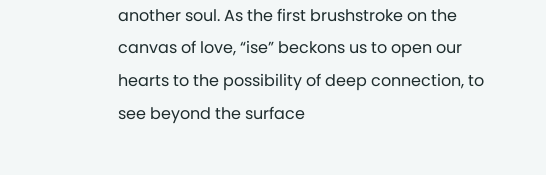another soul. As the first brushstroke on the canvas of love, “ise” beckons us to open our hearts to the possibility of deep connection, to see beyond the surface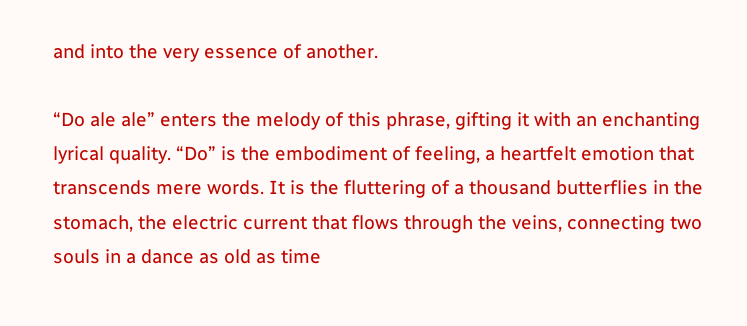and into the very essence of another.

“Do ale ale” enters the melody of this phrase, gifting it with an enchanting lyrical quality. “Do” is the embodiment of feeling, a heartfelt emotion that transcends mere words. It is the fluttering of a thousand butterflies in the stomach, the electric current that flows through the veins, connecting two souls in a dance as old as time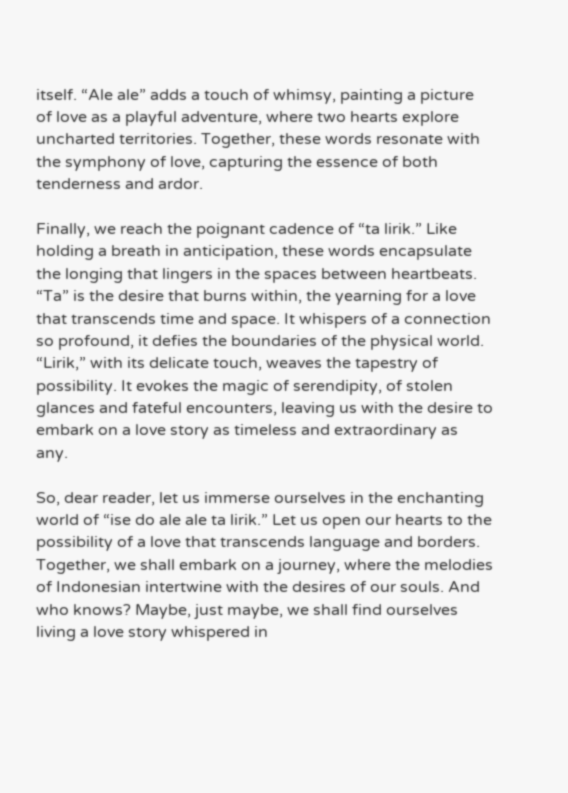itself. “Ale ale” adds a touch of whimsy, painting a picture of love as a playful adventure, where two hearts explore uncharted territories. Together, these words resonate with the symphony of love, capturing the essence of both tenderness and ardor.

Finally, we reach the poignant cadence of “ta lirik.” Like holding a breath in anticipation, these words encapsulate the longing that lingers in the spaces between heartbeats. “Ta” is the desire that burns within, the yearning for a love that transcends time and space. It whispers of a connection so profound, it defies the boundaries of the physical world. “Lirik,” with its delicate touch, weaves the tapestry of possibility. It evokes the magic of serendipity, of stolen glances and fateful encounters, leaving us with the desire to embark on a love story as timeless and extraordinary as any.

So, dear reader, let us immerse ourselves in the enchanting world of “ise do ale ale ta lirik.” Let us open our hearts to the possibility of a love that transcends language and borders. Together, we shall embark on a journey, where the melodies of Indonesian intertwine with the desires of our souls. And who knows? Maybe, just maybe, we shall find ourselves living a love story whispered in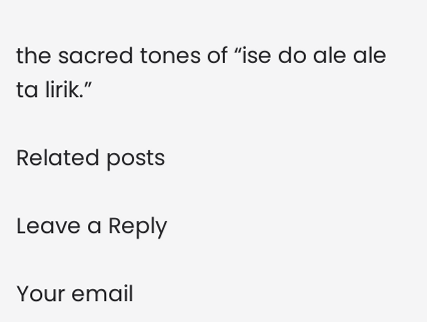the sacred tones of “ise do ale ale ta lirik.”

Related posts

Leave a Reply

Your email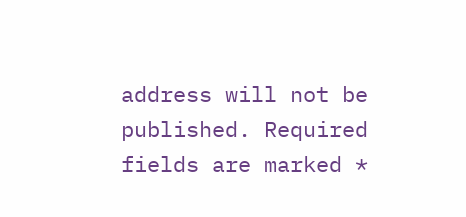address will not be published. Required fields are marked *